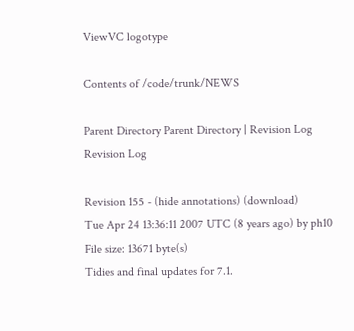ViewVC logotype

Contents of /code/trunk/NEWS

Parent Directory Parent Directory | Revision Log Revision Log

Revision 155 - (hide annotations) (download)
Tue Apr 24 13:36:11 2007 UTC (8 years ago) by ph10
File size: 13671 byte(s)
Tidies and final updates for 7.1.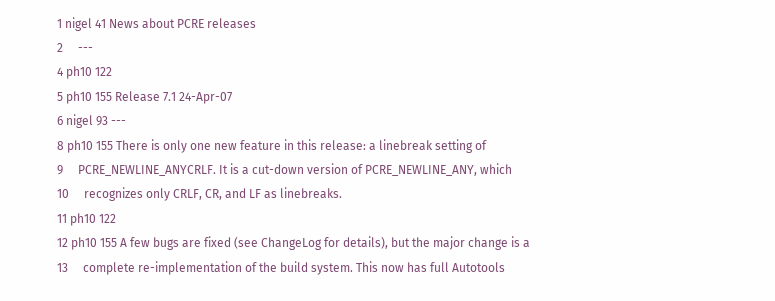1 nigel 41 News about PCRE releases
2     ---
4 ph10 122
5 ph10 155 Release 7.1 24-Apr-07
6 nigel 93 ---
8 ph10 155 There is only one new feature in this release: a linebreak setting of
9     PCRE_NEWLINE_ANYCRLF. It is a cut-down version of PCRE_NEWLINE_ANY, which
10     recognizes only CRLF, CR, and LF as linebreaks.
11 ph10 122
12 ph10 155 A few bugs are fixed (see ChangeLog for details), but the major change is a
13     complete re-implementation of the build system. This now has full Autotools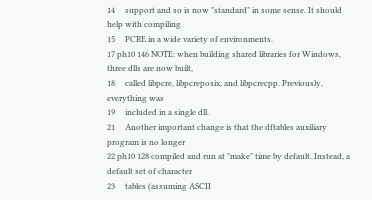14     support and so is now "standard" in some sense. It should help with compiling
15     PCRE in a wide variety of environments.
17 ph10 146 NOTE: when building shared libraries for Windows, three dlls are now built,
18     called libpcre, libpcreposix, and libpcrecpp. Previously, everything was
19     included in a single dll.
21     Another important change is that the dftables auxiliary program is no longer
22 ph10 128 compiled and run at "make" time by default. Instead, a default set of character
23     tables (assuming ASCII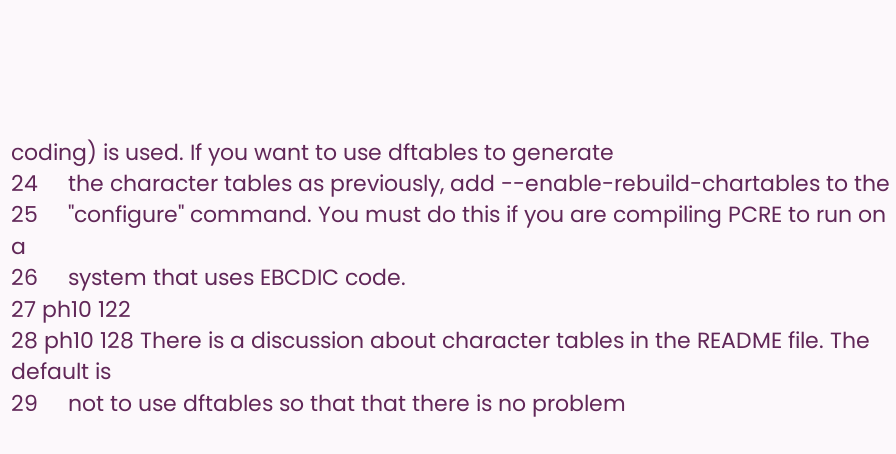coding) is used. If you want to use dftables to generate
24     the character tables as previously, add --enable-rebuild-chartables to the
25     "configure" command. You must do this if you are compiling PCRE to run on a
26     system that uses EBCDIC code.
27 ph10 122
28 ph10 128 There is a discussion about character tables in the README file. The default is
29     not to use dftables so that that there is no problem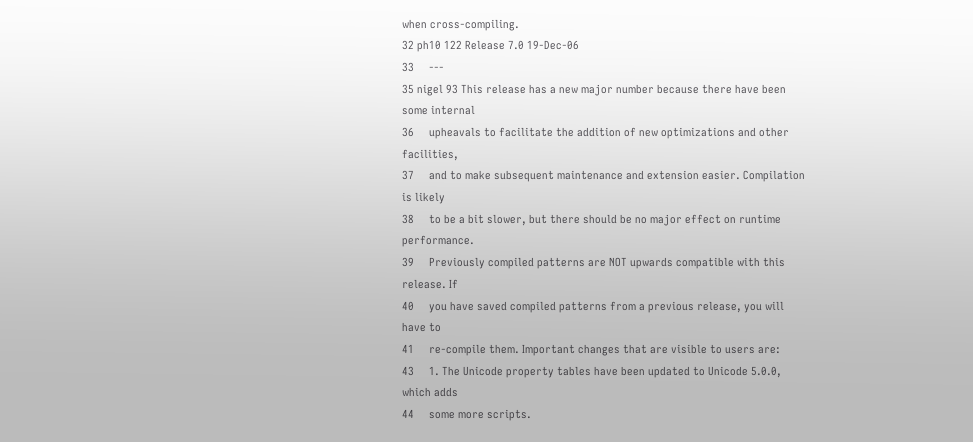when cross-compiling.
32 ph10 122 Release 7.0 19-Dec-06
33     ---
35 nigel 93 This release has a new major number because there have been some internal
36     upheavals to facilitate the addition of new optimizations and other facilities,
37     and to make subsequent maintenance and extension easier. Compilation is likely
38     to be a bit slower, but there should be no major effect on runtime performance.
39     Previously compiled patterns are NOT upwards compatible with this release. If
40     you have saved compiled patterns from a previous release, you will have to
41     re-compile them. Important changes that are visible to users are:
43     1. The Unicode property tables have been updated to Unicode 5.0.0, which adds
44     some more scripts.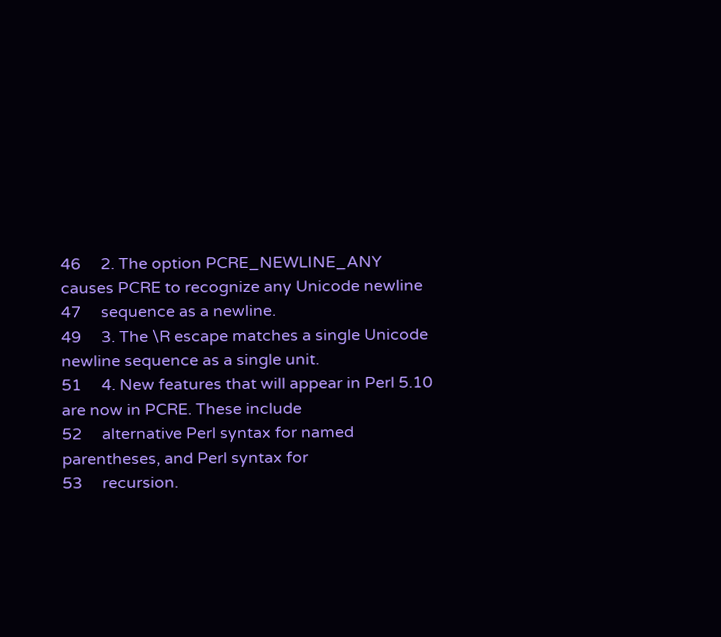46     2. The option PCRE_NEWLINE_ANY causes PCRE to recognize any Unicode newline
47     sequence as a newline.
49     3. The \R escape matches a single Unicode newline sequence as a single unit.
51     4. New features that will appear in Perl 5.10 are now in PCRE. These include
52     alternative Perl syntax for named parentheses, and Perl syntax for
53     recursion.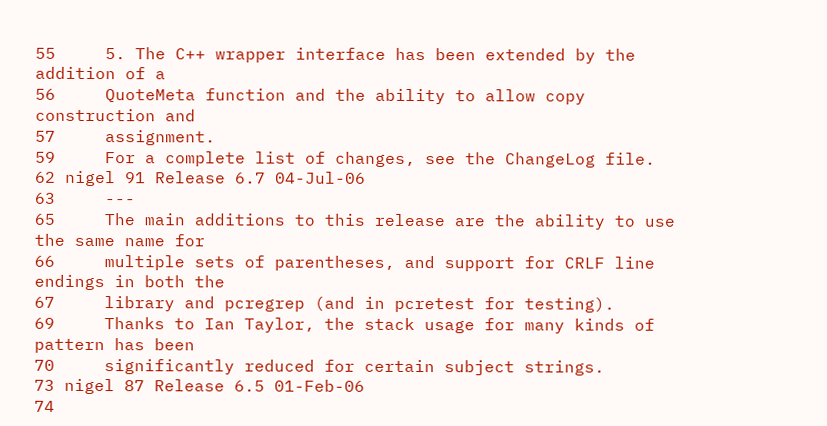55     5. The C++ wrapper interface has been extended by the addition of a
56     QuoteMeta function and the ability to allow copy construction and
57     assignment.
59     For a complete list of changes, see the ChangeLog file.
62 nigel 91 Release 6.7 04-Jul-06
63     ---
65     The main additions to this release are the ability to use the same name for
66     multiple sets of parentheses, and support for CRLF line endings in both the
67     library and pcregrep (and in pcretest for testing).
69     Thanks to Ian Taylor, the stack usage for many kinds of pattern has been
70     significantly reduced for certain subject strings.
73 nigel 87 Release 6.5 01-Feb-06
74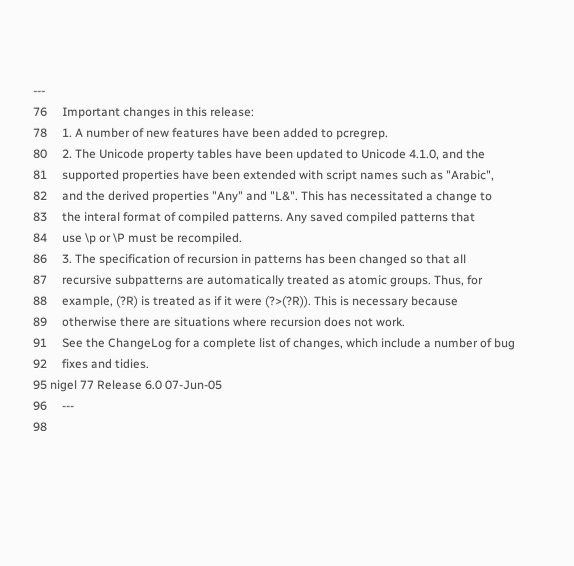---
76     Important changes in this release:
78     1. A number of new features have been added to pcregrep.
80     2. The Unicode property tables have been updated to Unicode 4.1.0, and the
81     supported properties have been extended with script names such as "Arabic",
82     and the derived properties "Any" and "L&". This has necessitated a change to
83     the interal format of compiled patterns. Any saved compiled patterns that
84     use \p or \P must be recompiled.
86     3. The specification of recursion in patterns has been changed so that all
87     recursive subpatterns are automatically treated as atomic groups. Thus, for
88     example, (?R) is treated as if it were (?>(?R)). This is necessary because
89     otherwise there are situations where recursion does not work.
91     See the ChangeLog for a complete list of changes, which include a number of bug
92     fixes and tidies.
95 nigel 77 Release 6.0 07-Jun-05
96     ---
98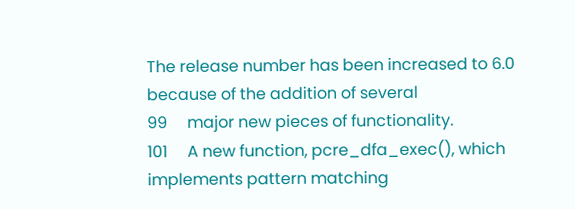The release number has been increased to 6.0 because of the addition of several
99     major new pieces of functionality.
101     A new function, pcre_dfa_exec(), which implements pattern matching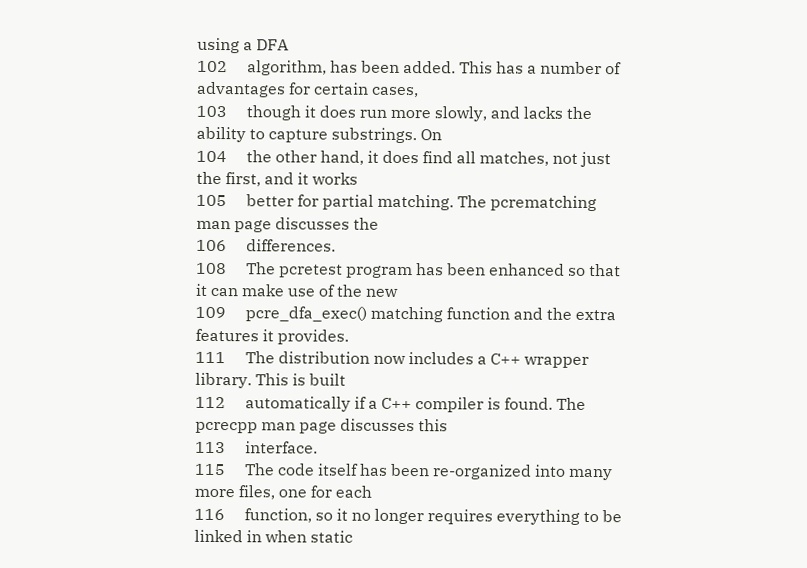using a DFA
102     algorithm, has been added. This has a number of advantages for certain cases,
103     though it does run more slowly, and lacks the ability to capture substrings. On
104     the other hand, it does find all matches, not just the first, and it works
105     better for partial matching. The pcrematching man page discusses the
106     differences.
108     The pcretest program has been enhanced so that it can make use of the new
109     pcre_dfa_exec() matching function and the extra features it provides.
111     The distribution now includes a C++ wrapper library. This is built
112     automatically if a C++ compiler is found. The pcrecpp man page discusses this
113     interface.
115     The code itself has been re-organized into many more files, one for each
116     function, so it no longer requires everything to be linked in when static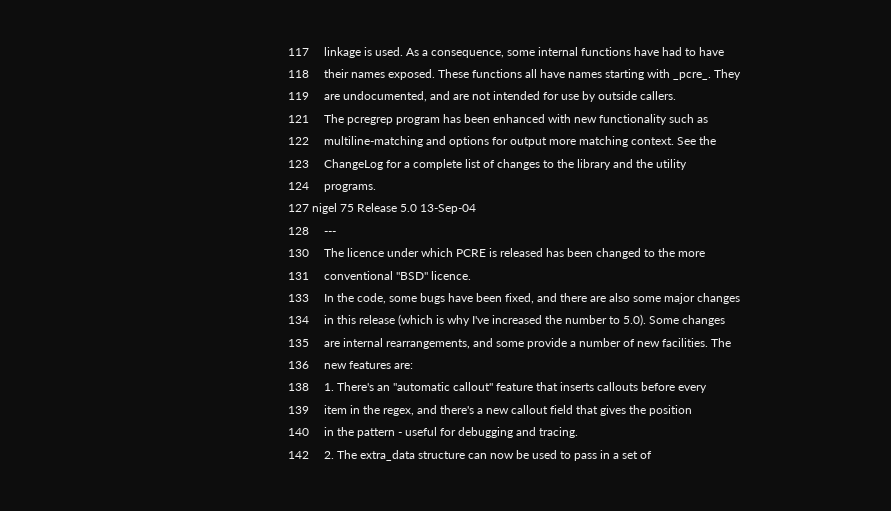117     linkage is used. As a consequence, some internal functions have had to have
118     their names exposed. These functions all have names starting with _pcre_. They
119     are undocumented, and are not intended for use by outside callers.
121     The pcregrep program has been enhanced with new functionality such as
122     multiline-matching and options for output more matching context. See the
123     ChangeLog for a complete list of changes to the library and the utility
124     programs.
127 nigel 75 Release 5.0 13-Sep-04
128     ---
130     The licence under which PCRE is released has been changed to the more
131     conventional "BSD" licence.
133     In the code, some bugs have been fixed, and there are also some major changes
134     in this release (which is why I've increased the number to 5.0). Some changes
135     are internal rearrangements, and some provide a number of new facilities. The
136     new features are:
138     1. There's an "automatic callout" feature that inserts callouts before every
139     item in the regex, and there's a new callout field that gives the position
140     in the pattern - useful for debugging and tracing.
142     2. The extra_data structure can now be used to pass in a set of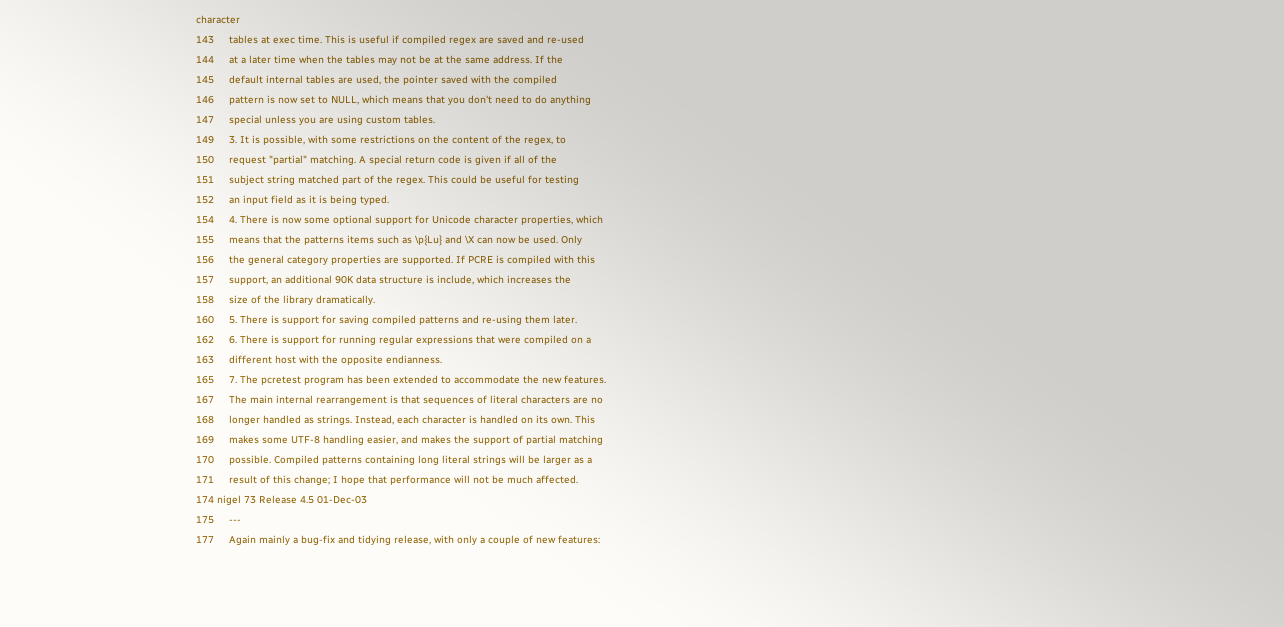character
143     tables at exec time. This is useful if compiled regex are saved and re-used
144     at a later time when the tables may not be at the same address. If the
145     default internal tables are used, the pointer saved with the compiled
146     pattern is now set to NULL, which means that you don't need to do anything
147     special unless you are using custom tables.
149     3. It is possible, with some restrictions on the content of the regex, to
150     request "partial" matching. A special return code is given if all of the
151     subject string matched part of the regex. This could be useful for testing
152     an input field as it is being typed.
154     4. There is now some optional support for Unicode character properties, which
155     means that the patterns items such as \p{Lu} and \X can now be used. Only
156     the general category properties are supported. If PCRE is compiled with this
157     support, an additional 90K data structure is include, which increases the
158     size of the library dramatically.
160     5. There is support for saving compiled patterns and re-using them later.
162     6. There is support for running regular expressions that were compiled on a
163     different host with the opposite endianness.
165     7. The pcretest program has been extended to accommodate the new features.
167     The main internal rearrangement is that sequences of literal characters are no
168     longer handled as strings. Instead, each character is handled on its own. This
169     makes some UTF-8 handling easier, and makes the support of partial matching
170     possible. Compiled patterns containing long literal strings will be larger as a
171     result of this change; I hope that performance will not be much affected.
174 nigel 73 Release 4.5 01-Dec-03
175     ---
177     Again mainly a bug-fix and tidying release, with only a couple of new features: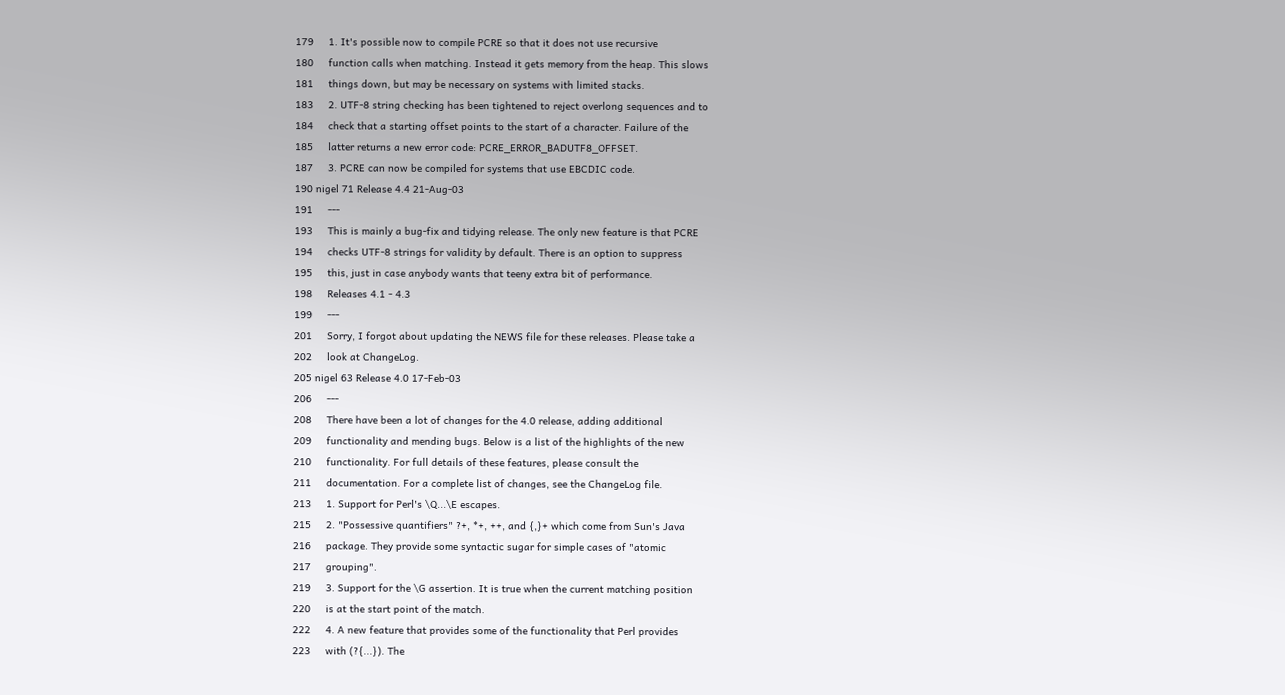179     1. It's possible now to compile PCRE so that it does not use recursive
180     function calls when matching. Instead it gets memory from the heap. This slows
181     things down, but may be necessary on systems with limited stacks.
183     2. UTF-8 string checking has been tightened to reject overlong sequences and to
184     check that a starting offset points to the start of a character. Failure of the
185     latter returns a new error code: PCRE_ERROR_BADUTF8_OFFSET.
187     3. PCRE can now be compiled for systems that use EBCDIC code.
190 nigel 71 Release 4.4 21-Aug-03
191     ---
193     This is mainly a bug-fix and tidying release. The only new feature is that PCRE
194     checks UTF-8 strings for validity by default. There is an option to suppress
195     this, just in case anybody wants that teeny extra bit of performance.
198     Releases 4.1 - 4.3
199     ---
201     Sorry, I forgot about updating the NEWS file for these releases. Please take a
202     look at ChangeLog.
205 nigel 63 Release 4.0 17-Feb-03
206     ---
208     There have been a lot of changes for the 4.0 release, adding additional
209     functionality and mending bugs. Below is a list of the highlights of the new
210     functionality. For full details of these features, please consult the
211     documentation. For a complete list of changes, see the ChangeLog file.
213     1. Support for Perl's \Q...\E escapes.
215     2. "Possessive quantifiers" ?+, *+, ++, and {,}+ which come from Sun's Java
216     package. They provide some syntactic sugar for simple cases of "atomic
217     grouping".
219     3. Support for the \G assertion. It is true when the current matching position
220     is at the start point of the match.
222     4. A new feature that provides some of the functionality that Perl provides
223     with (?{...}). The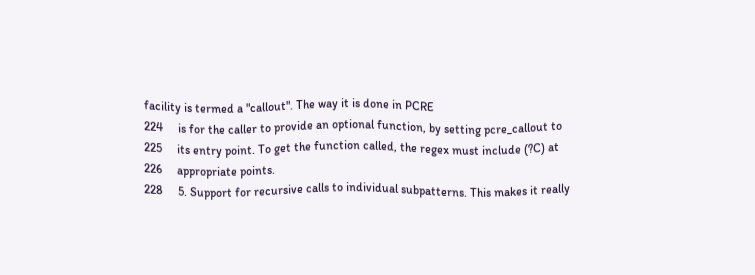facility is termed a "callout". The way it is done in PCRE
224     is for the caller to provide an optional function, by setting pcre_callout to
225     its entry point. To get the function called, the regex must include (?C) at
226     appropriate points.
228     5. Support for recursive calls to individual subpatterns. This makes it really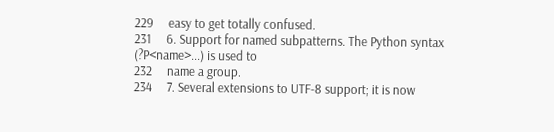229     easy to get totally confused.
231     6. Support for named subpatterns. The Python syntax (?P<name>...) is used to
232     name a group.
234     7. Several extensions to UTF-8 support; it is now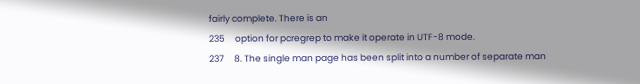fairly complete. There is an
235     option for pcregrep to make it operate in UTF-8 mode.
237     8. The single man page has been split into a number of separate man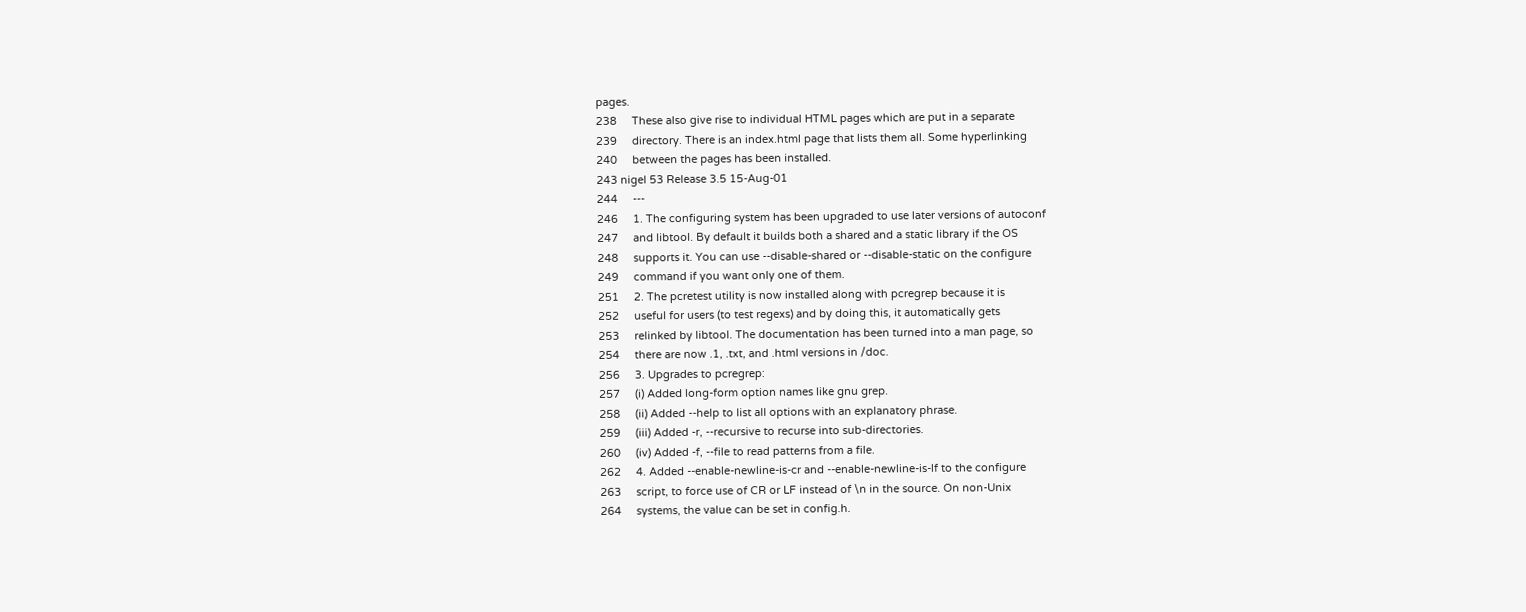pages.
238     These also give rise to individual HTML pages which are put in a separate
239     directory. There is an index.html page that lists them all. Some hyperlinking
240     between the pages has been installed.
243 nigel 53 Release 3.5 15-Aug-01
244     ---
246     1. The configuring system has been upgraded to use later versions of autoconf
247     and libtool. By default it builds both a shared and a static library if the OS
248     supports it. You can use --disable-shared or --disable-static on the configure
249     command if you want only one of them.
251     2. The pcretest utility is now installed along with pcregrep because it is
252     useful for users (to test regexs) and by doing this, it automatically gets
253     relinked by libtool. The documentation has been turned into a man page, so
254     there are now .1, .txt, and .html versions in /doc.
256     3. Upgrades to pcregrep:
257     (i) Added long-form option names like gnu grep.
258     (ii) Added --help to list all options with an explanatory phrase.
259     (iii) Added -r, --recursive to recurse into sub-directories.
260     (iv) Added -f, --file to read patterns from a file.
262     4. Added --enable-newline-is-cr and --enable-newline-is-lf to the configure
263     script, to force use of CR or LF instead of \n in the source. On non-Unix
264     systems, the value can be set in config.h.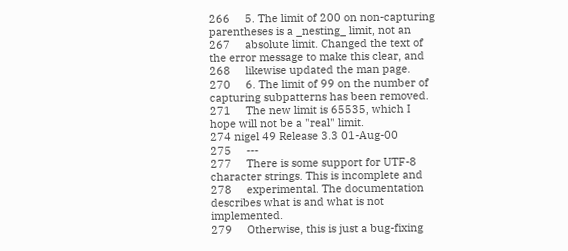266     5. The limit of 200 on non-capturing parentheses is a _nesting_ limit, not an
267     absolute limit. Changed the text of the error message to make this clear, and
268     likewise updated the man page.
270     6. The limit of 99 on the number of capturing subpatterns has been removed.
271     The new limit is 65535, which I hope will not be a "real" limit.
274 nigel 49 Release 3.3 01-Aug-00
275     ---
277     There is some support for UTF-8 character strings. This is incomplete and
278     experimental. The documentation describes what is and what is not implemented.
279     Otherwise, this is just a bug-fixing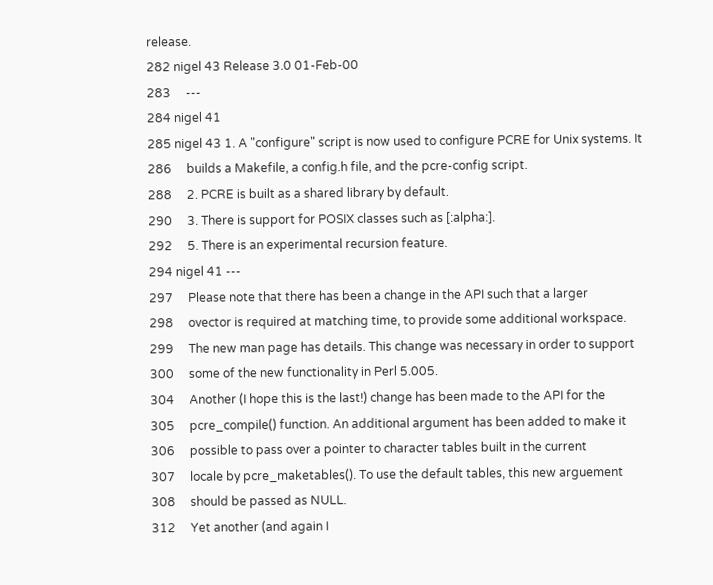release.
282 nigel 43 Release 3.0 01-Feb-00
283     ---
284 nigel 41
285 nigel 43 1. A "configure" script is now used to configure PCRE for Unix systems. It
286     builds a Makefile, a config.h file, and the pcre-config script.
288     2. PCRE is built as a shared library by default.
290     3. There is support for POSIX classes such as [:alpha:].
292     5. There is an experimental recursion feature.
294 nigel 41 ---
297     Please note that there has been a change in the API such that a larger
298     ovector is required at matching time, to provide some additional workspace.
299     The new man page has details. This change was necessary in order to support
300     some of the new functionality in Perl 5.005.
304     Another (I hope this is the last!) change has been made to the API for the
305     pcre_compile() function. An additional argument has been added to make it
306     possible to pass over a pointer to character tables built in the current
307     locale by pcre_maketables(). To use the default tables, this new arguement
308     should be passed as NULL.
312     Yet another (and again I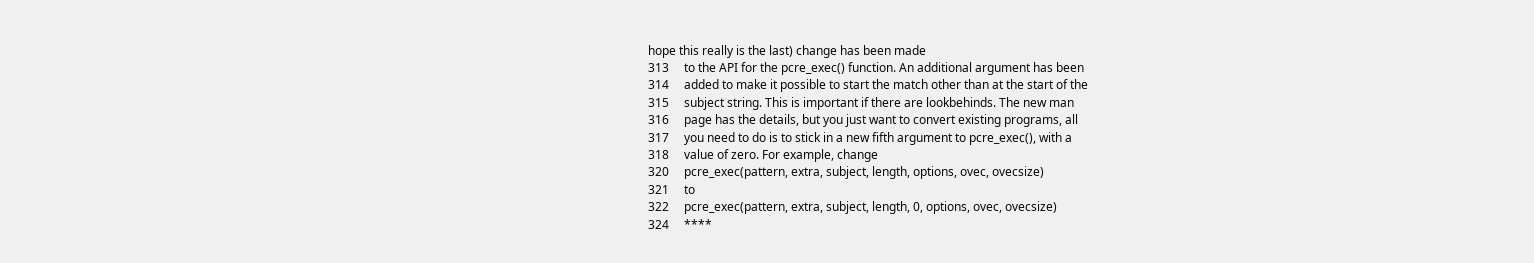hope this really is the last) change has been made
313     to the API for the pcre_exec() function. An additional argument has been
314     added to make it possible to start the match other than at the start of the
315     subject string. This is important if there are lookbehinds. The new man
316     page has the details, but you just want to convert existing programs, all
317     you need to do is to stick in a new fifth argument to pcre_exec(), with a
318     value of zero. For example, change
320     pcre_exec(pattern, extra, subject, length, options, ovec, ovecsize)
321     to
322     pcre_exec(pattern, extra, subject, length, 0, options, ovec, ovecsize)
324     ****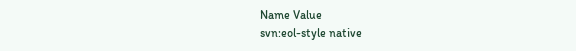Name Value
svn:eol-style native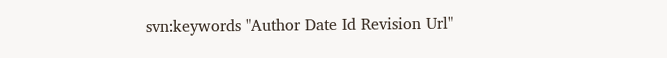svn:keywords "Author Date Id Revision Url"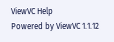ViewVC Help
Powered by ViewVC 1.1.12